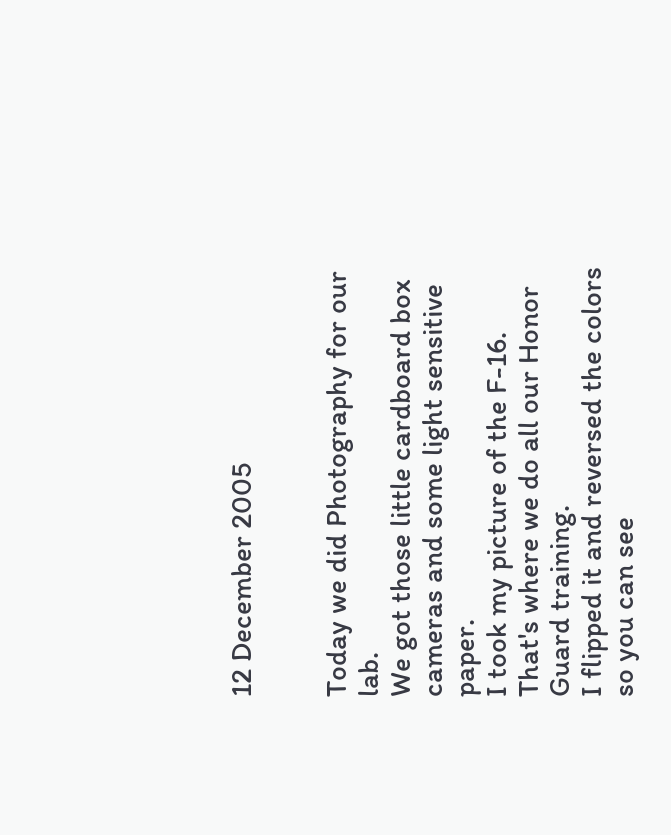12 December 2005


Today we did Photography for our lab.
We got those little cardboard box cameras and some light sensitive paper.
I took my picture of the F-16.
That's where we do all our Honor Guard training.
I flipped it and reversed the colors so you can see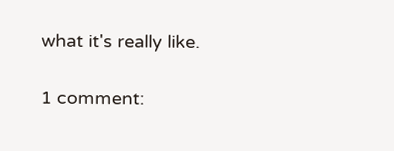what it's really like.

1 comment: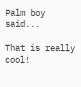Palm boy said...

That is really cool!